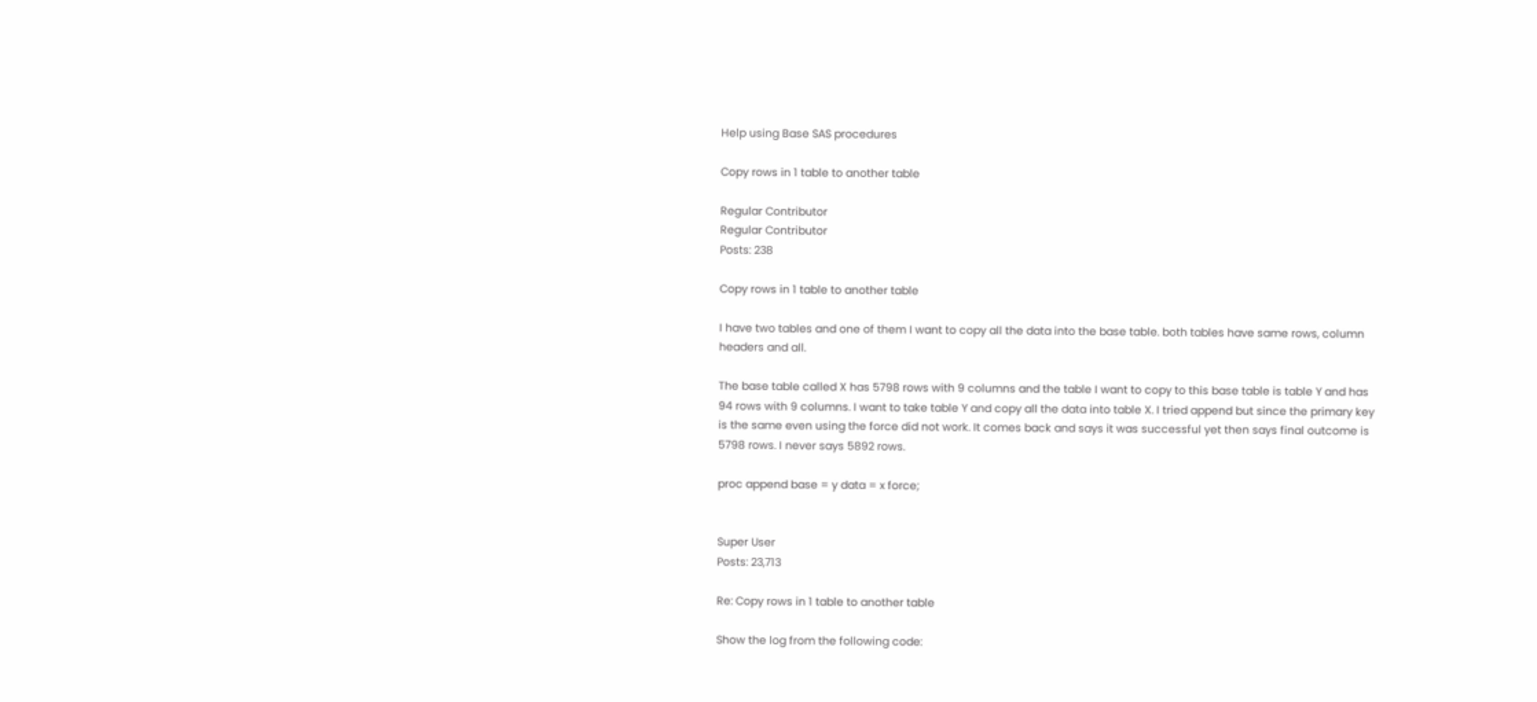Help using Base SAS procedures

Copy rows in 1 table to another table

Regular Contributor
Regular Contributor
Posts: 238

Copy rows in 1 table to another table

I have two tables and one of them I want to copy all the data into the base table. both tables have same rows, column headers and all.

The base table called X has 5798 rows with 9 columns and the table I want to copy to this base table is table Y and has 94 rows with 9 columns. I want to take table Y and copy all the data into table X. I tried append but since the primary key is the same even using the force did not work. It comes back and says it was successful yet then says final outcome is 5798 rows. I never says 5892 rows.

proc append base = y data = x force;


Super User
Posts: 23,713

Re: Copy rows in 1 table to another table

Show the log from the following code: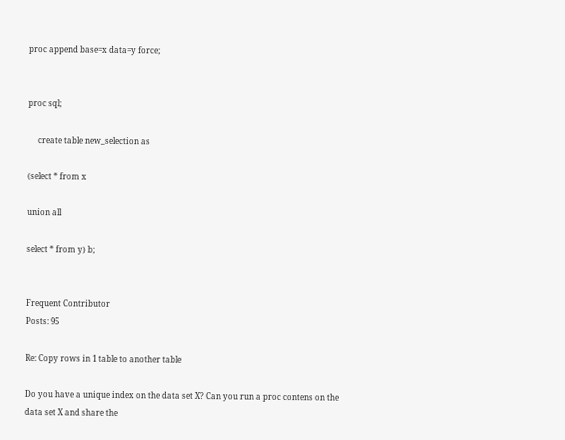proc append base=x data=y force;


proc sql;

     create table new_selection as

(select * from x

union all

select * from y) b;


Frequent Contributor
Posts: 95

Re: Copy rows in 1 table to another table

Do you have a unique index on the data set X? Can you run a proc contens on the data set X and share the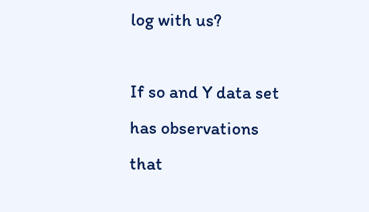log with us?

If so and Y data set has observations that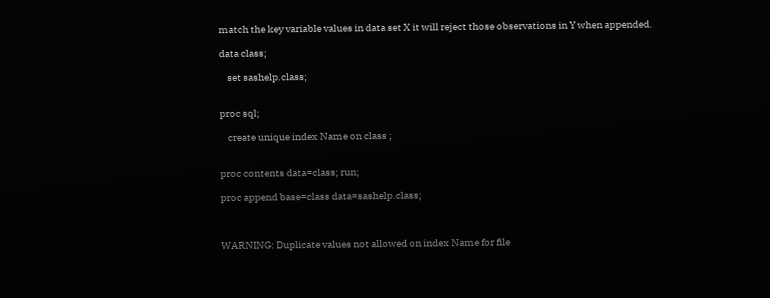match the key variable values in data set X it will reject those observations in Y when appended.

data class;

    set sashelp.class;


proc sql;

    create unique index Name on class ;


proc contents data=class; run;

proc append base=class data=sashelp.class;



WARNING: Duplicate values not allowed on index Name for file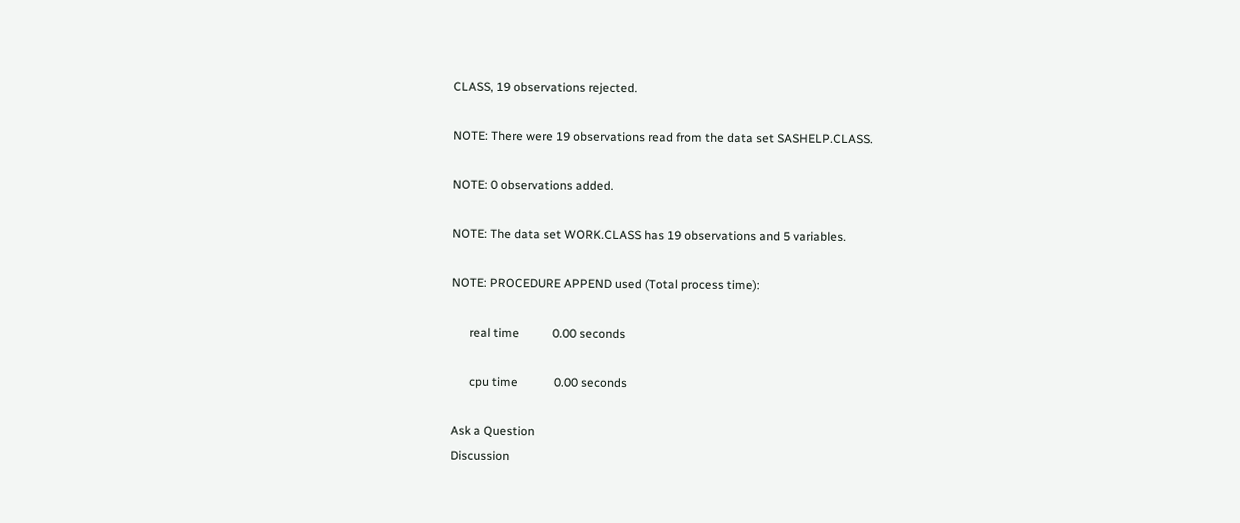CLASS, 19 observations rejected.

NOTE: There were 19 observations read from the data set SASHELP.CLASS.

NOTE: 0 observations added.

NOTE: The data set WORK.CLASS has 19 observations and 5 variables.

NOTE: PROCEDURE APPEND used (Total process time):

      real time           0.00 seconds

      cpu time            0.00 seconds

Ask a Question
Discussion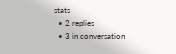stats
  • 2 replies
  • 3 in conversation